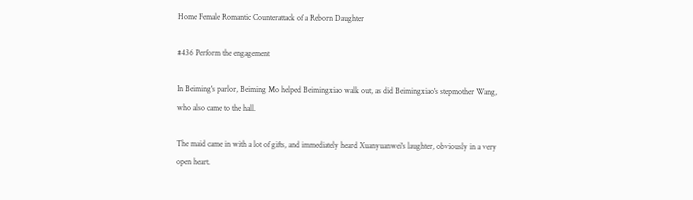Home Female Romantic Counterattack of a Reborn Daughter

#436 Perform the engagement

In Beiming's parlor, Beiming Mo helped Beimingxiao walk out, as did Beimingxiao's stepmother Wang, who also came to the hall.

The maid came in with a lot of gifts, and immediately heard Xuanyuanwei's laughter, obviously in a very open heart.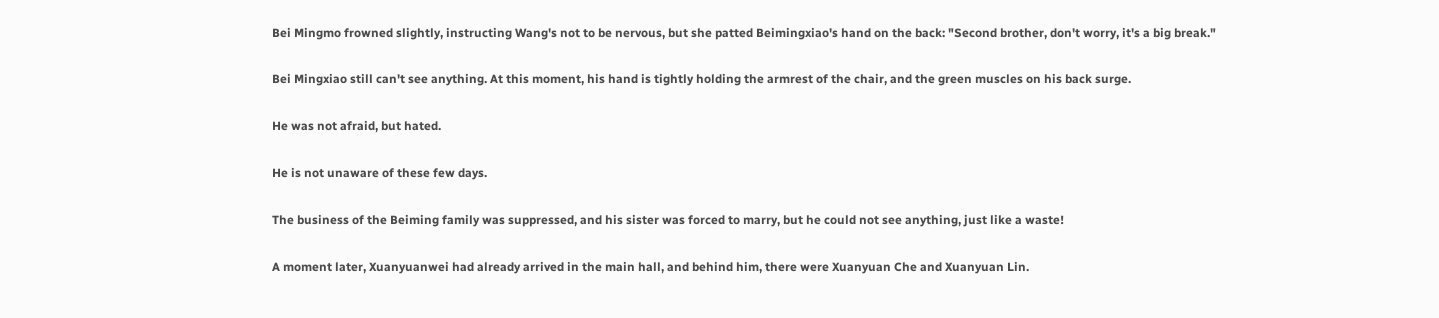Bei Mingmo frowned slightly, instructing Wang's not to be nervous, but she patted Beimingxiao's hand on the back: "Second brother, don't worry, it's a big break."

Bei Mingxiao still can't see anything. At this moment, his hand is tightly holding the armrest of the chair, and the green muscles on his back surge.

He was not afraid, but hated.

He is not unaware of these few days.

The business of the Beiming family was suppressed, and his sister was forced to marry, but he could not see anything, just like a waste!

A moment later, Xuanyuanwei had already arrived in the main hall, and behind him, there were Xuanyuan Che and Xuanyuan Lin.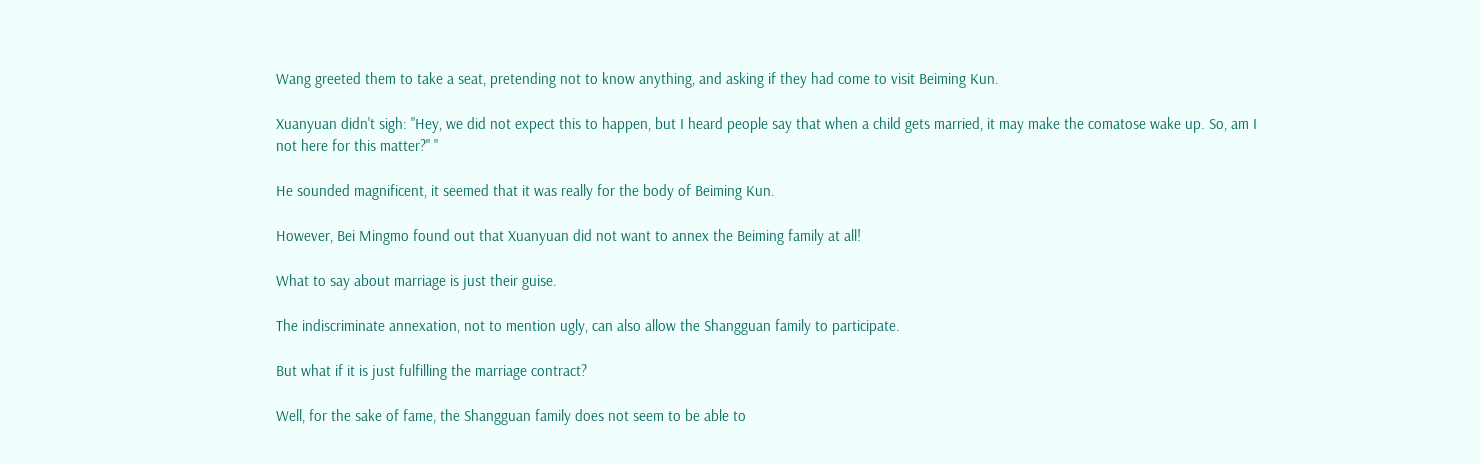Wang greeted them to take a seat, pretending not to know anything, and asking if they had come to visit Beiming Kun.

Xuanyuan didn't sigh: "Hey, we did not expect this to happen, but I heard people say that when a child gets married, it may make the comatose wake up. So, am I not here for this matter?" "

He sounded magnificent, it seemed that it was really for the body of Beiming Kun.

However, Bei Mingmo found out that Xuanyuan did not want to annex the Beiming family at all!

What to say about marriage is just their guise.

The indiscriminate annexation, not to mention ugly, can also allow the Shangguan family to participate.

But what if it is just fulfilling the marriage contract?

Well, for the sake of fame, the Shangguan family does not seem to be able to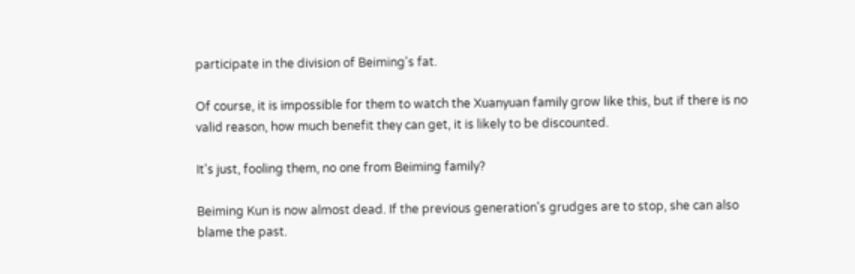participate in the division of Beiming's fat.

Of course, it is impossible for them to watch the Xuanyuan family grow like this, but if there is no valid reason, how much benefit they can get, it is likely to be discounted.

It's just, fooling them, no one from Beiming family?

Beiming Kun is now almost dead. If the previous generation's grudges are to stop, she can also blame the past.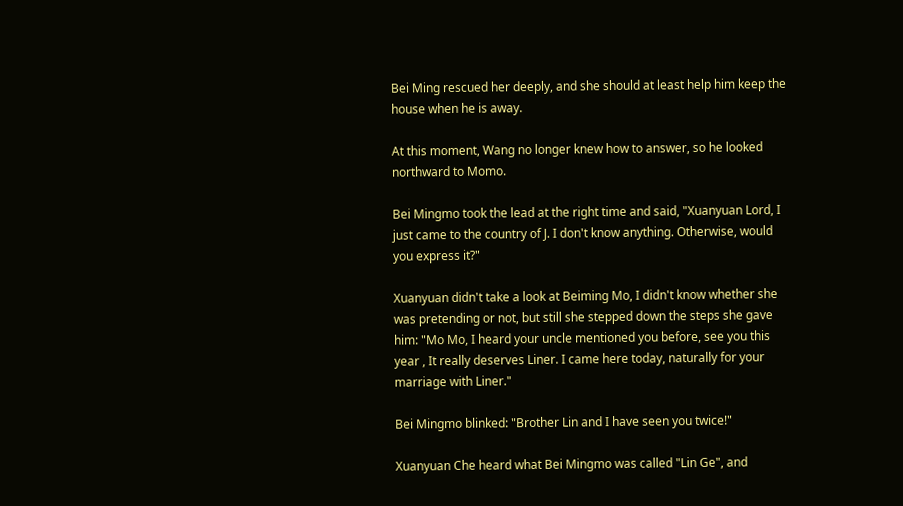Bei Ming rescued her deeply, and she should at least help him keep the house when he is away.

At this moment, Wang no longer knew how to answer, so he looked northward to Momo.

Bei Mingmo took the lead at the right time and said, "Xuanyuan Lord, I just came to the country of J. I don't know anything. Otherwise, would you express it?"

Xuanyuan didn't take a look at Beiming Mo, I didn't know whether she was pretending or not, but still she stepped down the steps she gave him: "Mo Mo, I heard your uncle mentioned you before, see you this year , It really deserves Liner. I came here today, naturally for your marriage with Liner."

Bei Mingmo blinked: "Brother Lin and I have seen you twice!"

Xuanyuan Che heard what Bei Mingmo was called "Lin Ge", and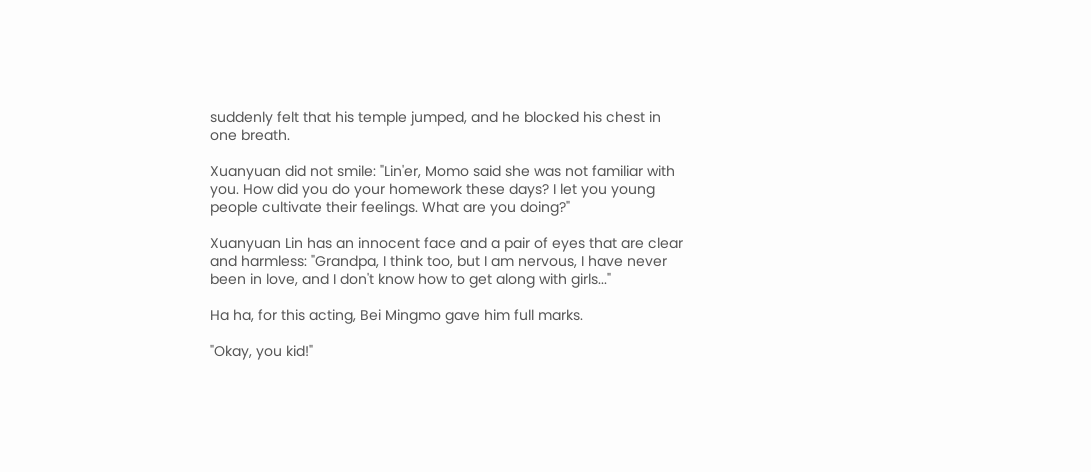suddenly felt that his temple jumped, and he blocked his chest in one breath.

Xuanyuan did not smile: "Lin'er, Momo said she was not familiar with you. How did you do your homework these days? I let you young people cultivate their feelings. What are you doing?"

Xuanyuan Lin has an innocent face and a pair of eyes that are clear and harmless: "Grandpa, I think too, but I am nervous, I have never been in love, and I don't know how to get along with girls..."

Ha ha, for this acting, Bei Mingmo gave him full marks.

"Okay, you kid!"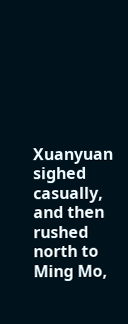Xuanyuan sighed casually, and then rushed north to Ming Mo,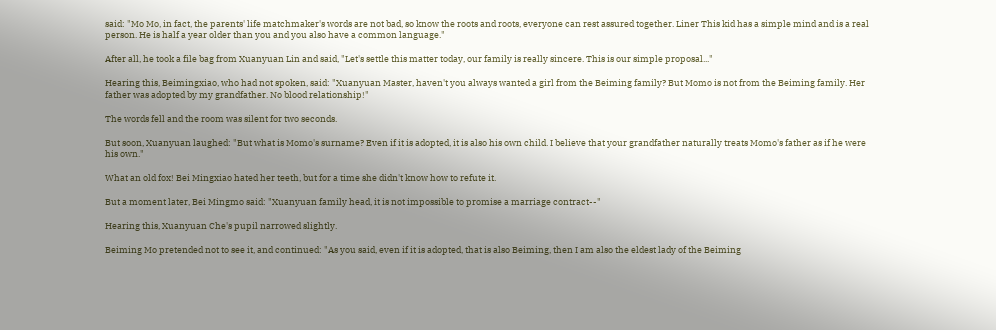said: "Mo Mo, in fact, the parents' life matchmaker's words are not bad, so know the roots and roots, everyone can rest assured together. Liner This kid has a simple mind and is a real person. He is half a year older than you and you also have a common language."

After all, he took a file bag from Xuanyuan Lin and said, "Let's settle this matter today, our family is really sincere. This is our simple proposal..."

Hearing this, Beimingxiao, who had not spoken, said: "Xuanyuan Master, haven't you always wanted a girl from the Beiming family? But Momo is not from the Beiming family. Her father was adopted by my grandfather. No blood relationship!"

The words fell and the room was silent for two seconds.

But soon, Xuanyuan laughed: "But what is Momo's surname? Even if it is adopted, it is also his own child. I believe that your grandfather naturally treats Momo's father as if he were his own."

What an old fox! Bei Mingxiao hated her teeth, but for a time she didn't know how to refute it.

But a moment later, Bei Mingmo said: "Xuanyuan family head, it is not impossible to promise a marriage contract--"

Hearing this, Xuanyuan Che's pupil narrowed slightly.

Beiming Mo pretended not to see it, and continued: "As you said, even if it is adopted, that is also Beiming, then I am also the eldest lady of the Beiming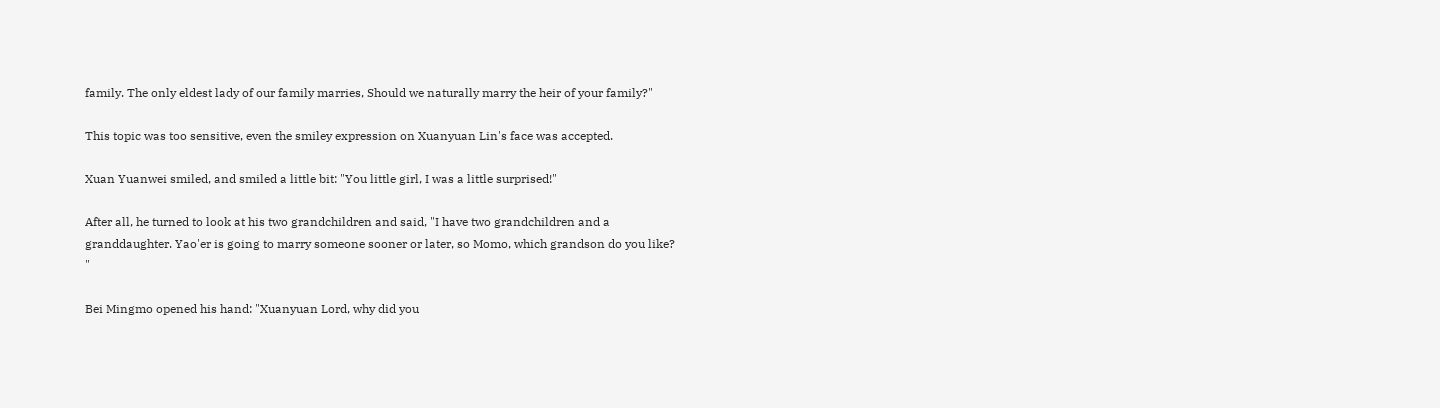family. The only eldest lady of our family marries, Should we naturally marry the heir of your family?"

This topic was too sensitive, even the smiley expression on Xuanyuan Lin's face was accepted.

Xuan Yuanwei smiled, and smiled a little bit: "You little girl, I was a little surprised!"

After all, he turned to look at his two grandchildren and said, "I have two grandchildren and a granddaughter. Yao'er is going to marry someone sooner or later, so Momo, which grandson do you like? "

Bei Mingmo opened his hand: "Xuanyuan Lord, why did you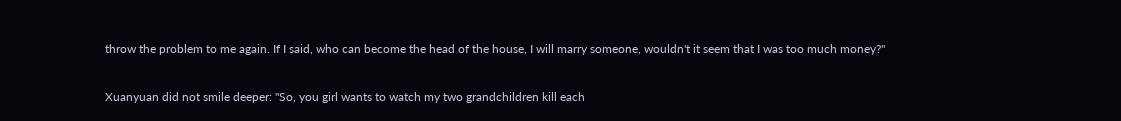throw the problem to me again. If I said, who can become the head of the house, I will marry someone, wouldn't it seem that I was too much money?"

Xuanyuan did not smile deeper: "So, you girl wants to watch my two grandchildren kill each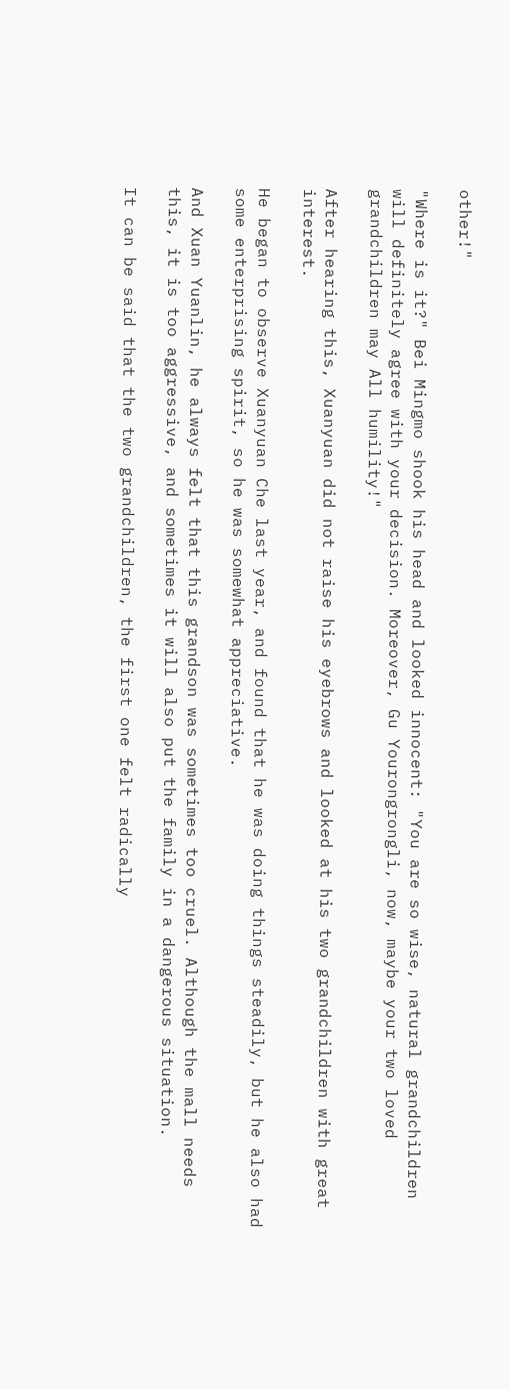other!"

"Where is it?" Bei Mingmo shook his head and looked innocent: "You are so wise, natural grandchildren will definitely agree with your decision. Moreover, Gu Yourongrongli, now, maybe your two loved grandchildren may All humility!"

After hearing this, Xuanyuan did not raise his eyebrows and looked at his two grandchildren with great interest.

He began to observe Xuanyuan Che last year, and found that he was doing things steadily, but he also had some enterprising spirit, so he was somewhat appreciative.

And Xuan Yuanlin, he always felt that this grandson was sometimes too cruel. Although the mall needs this, it is too aggressive, and sometimes it will also put the family in a dangerous situation.

It can be said that the two grandchildren, the first one felt radically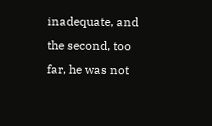inadequate, and the second, too far, he was not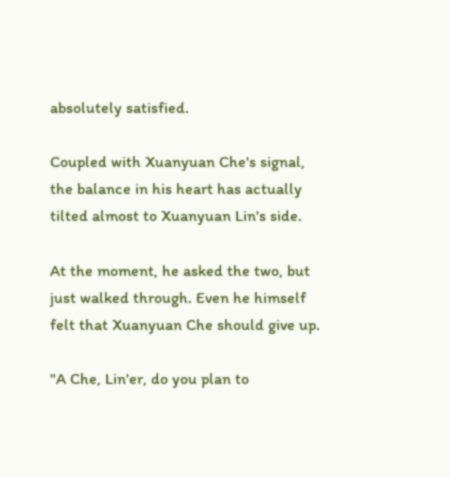absolutely satisfied.

Coupled with Xuanyuan Che's signal, the balance in his heart has actually tilted almost to Xuanyuan Lin's side.

At the moment, he asked the two, but just walked through. Even he himself felt that Xuanyuan Che should give up.

"A Che, Lin'er, do you plan to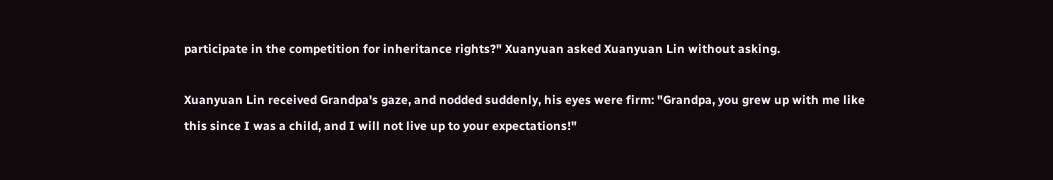participate in the competition for inheritance rights?" Xuanyuan asked Xuanyuan Lin without asking.

Xuanyuan Lin received Grandpa's gaze, and nodded suddenly, his eyes were firm: "Grandpa, you grew up with me like this since I was a child, and I will not live up to your expectations!"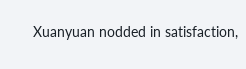Xuanyuan nodded in satisfaction,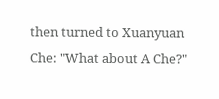then turned to Xuanyuan Che: "What about A Che?"